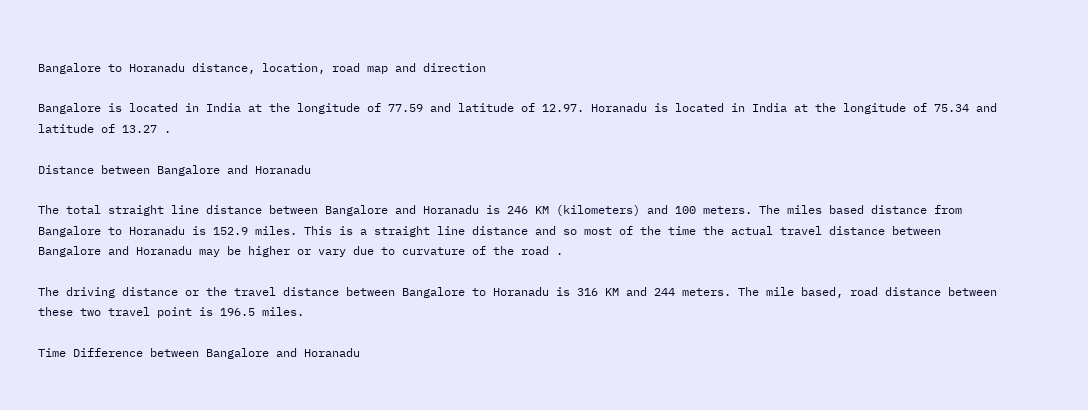Bangalore to Horanadu distance, location, road map and direction

Bangalore is located in India at the longitude of 77.59 and latitude of 12.97. Horanadu is located in India at the longitude of 75.34 and latitude of 13.27 .

Distance between Bangalore and Horanadu

The total straight line distance between Bangalore and Horanadu is 246 KM (kilometers) and 100 meters. The miles based distance from Bangalore to Horanadu is 152.9 miles. This is a straight line distance and so most of the time the actual travel distance between Bangalore and Horanadu may be higher or vary due to curvature of the road .

The driving distance or the travel distance between Bangalore to Horanadu is 316 KM and 244 meters. The mile based, road distance between these two travel point is 196.5 miles.

Time Difference between Bangalore and Horanadu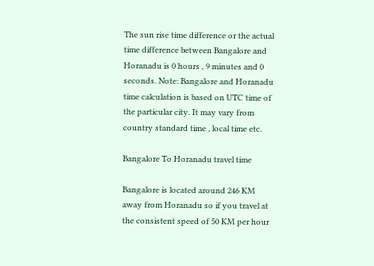The sun rise time difference or the actual time difference between Bangalore and Horanadu is 0 hours , 9 minutes and 0 seconds. Note: Bangalore and Horanadu time calculation is based on UTC time of the particular city. It may vary from country standard time , local time etc.

Bangalore To Horanadu travel time

Bangalore is located around 246 KM away from Horanadu so if you travel at the consistent speed of 50 KM per hour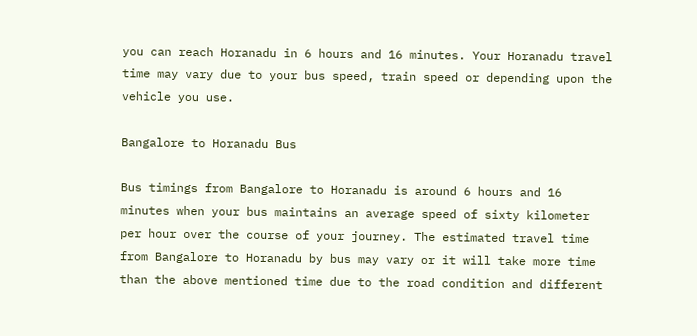you can reach Horanadu in 6 hours and 16 minutes. Your Horanadu travel time may vary due to your bus speed, train speed or depending upon the vehicle you use.

Bangalore to Horanadu Bus

Bus timings from Bangalore to Horanadu is around 6 hours and 16 minutes when your bus maintains an average speed of sixty kilometer per hour over the course of your journey. The estimated travel time from Bangalore to Horanadu by bus may vary or it will take more time than the above mentioned time due to the road condition and different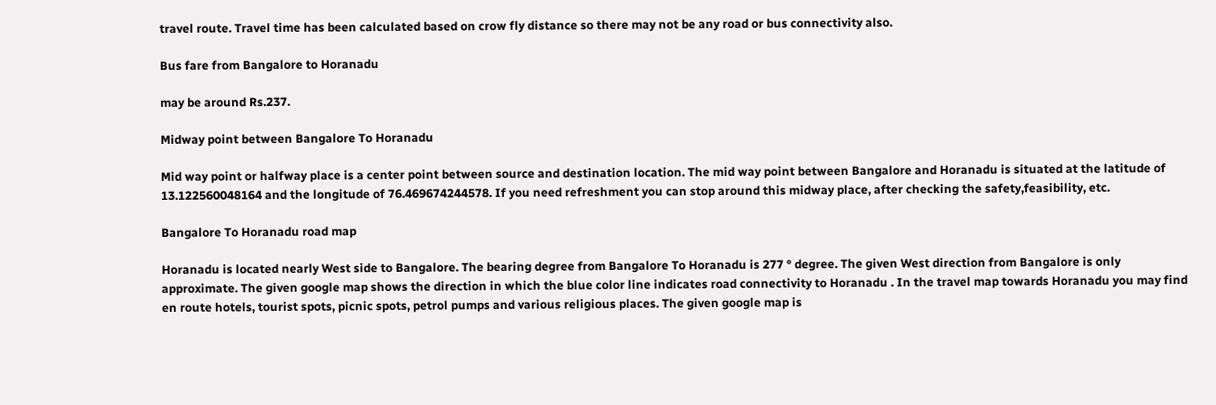travel route. Travel time has been calculated based on crow fly distance so there may not be any road or bus connectivity also.

Bus fare from Bangalore to Horanadu

may be around Rs.237.

Midway point between Bangalore To Horanadu

Mid way point or halfway place is a center point between source and destination location. The mid way point between Bangalore and Horanadu is situated at the latitude of 13.122560048164 and the longitude of 76.469674244578. If you need refreshment you can stop around this midway place, after checking the safety,feasibility, etc.

Bangalore To Horanadu road map

Horanadu is located nearly West side to Bangalore. The bearing degree from Bangalore To Horanadu is 277 ° degree. The given West direction from Bangalore is only approximate. The given google map shows the direction in which the blue color line indicates road connectivity to Horanadu . In the travel map towards Horanadu you may find en route hotels, tourist spots, picnic spots, petrol pumps and various religious places. The given google map is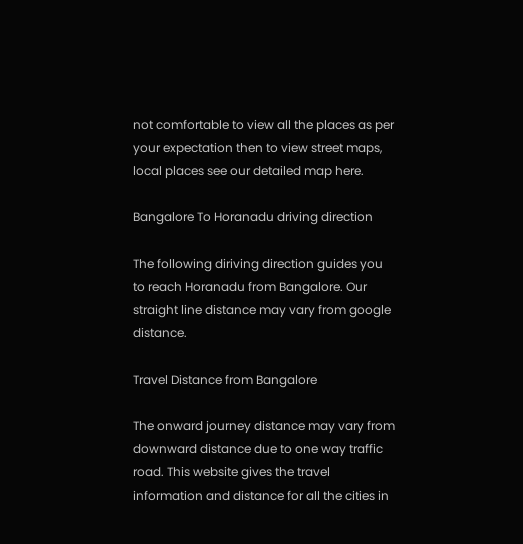not comfortable to view all the places as per your expectation then to view street maps, local places see our detailed map here.

Bangalore To Horanadu driving direction

The following diriving direction guides you to reach Horanadu from Bangalore. Our straight line distance may vary from google distance.

Travel Distance from Bangalore

The onward journey distance may vary from downward distance due to one way traffic road. This website gives the travel information and distance for all the cities in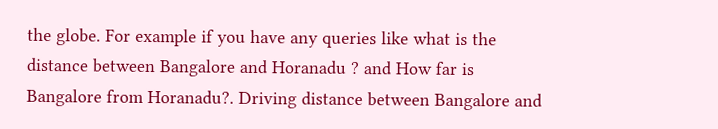the globe. For example if you have any queries like what is the distance between Bangalore and Horanadu ? and How far is Bangalore from Horanadu?. Driving distance between Bangalore and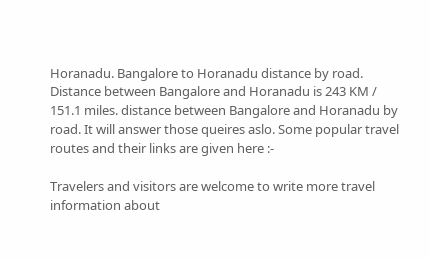Horanadu. Bangalore to Horanadu distance by road. Distance between Bangalore and Horanadu is 243 KM / 151.1 miles. distance between Bangalore and Horanadu by road. It will answer those queires aslo. Some popular travel routes and their links are given here :-

Travelers and visitors are welcome to write more travel information about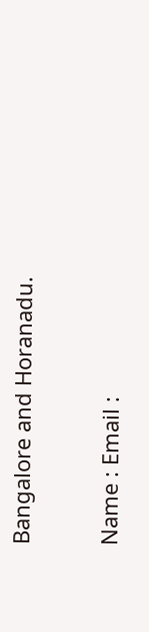Bangalore and Horanadu.

Name : Email :